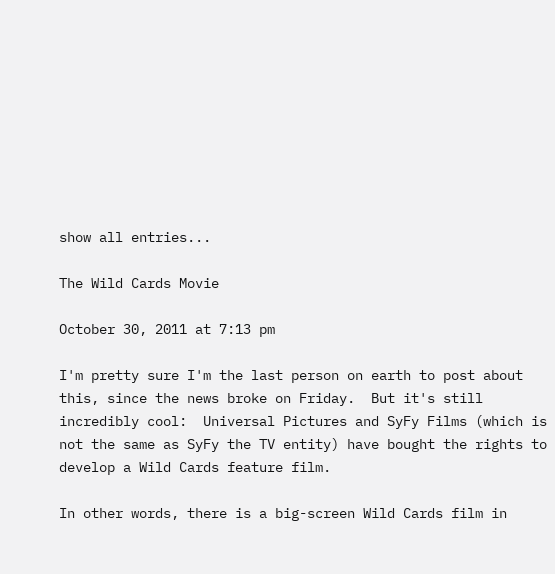show all entries...

The Wild Cards Movie

October 30, 2011 at 7:13 pm

I'm pretty sure I'm the last person on earth to post about this, since the news broke on Friday.  But it's still incredibly cool:  Universal Pictures and SyFy Films (which is not the same as SyFy the TV entity) have bought the rights to develop a Wild Cards feature film.

In other words, there is a big-screen Wild Cards film in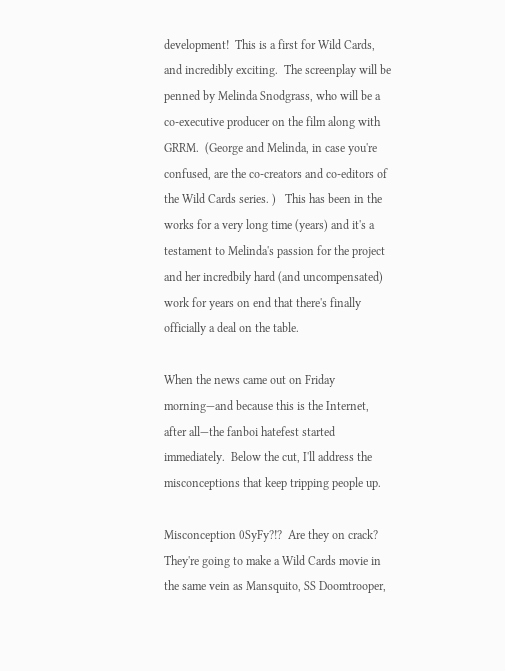development!  This is a first for Wild Cards, and incredibly exciting.  The screenplay will be penned by Melinda Snodgrass, who will be a co-executive producer on the film along with GRRM.  (George and Melinda, in case you're confused, are the co-creators and co-editors of the Wild Cards series. )   This has been in the works for a very long time (years) and it's a testament to Melinda's passion for the project and her incredbily hard (and uncompensated) work for years on end that there's finally officially a deal on the table.

When the news came out on Friday morning—and because this is the Internet, after all—the fanboi hatefest started immediately.  Below the cut, I'll address the misconceptions that keep tripping people up.

Misconception 0SyFy?!?  Are they on crack?  They're going to make a Wild Cards movie in the same vein as Mansquito, SS Doomtrooper,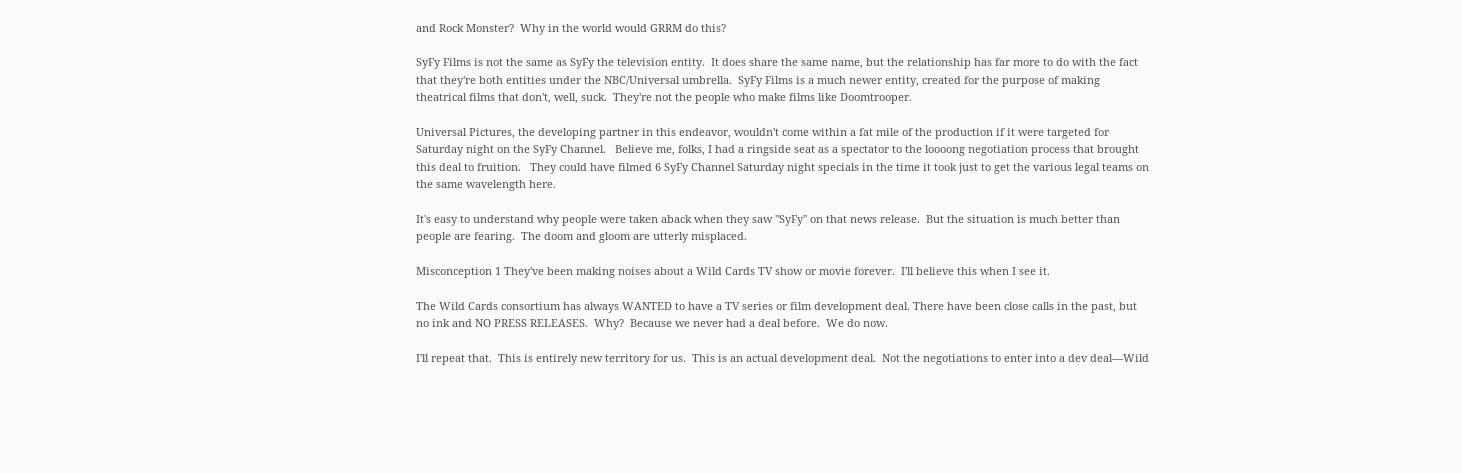and Rock Monster?  Why in the world would GRRM do this?

SyFy Films is not the same as SyFy the television entity.  It does share the same name, but the relationship has far more to do with the fact that they're both entities under the NBC/Universal umbrella.  SyFy Films is a much newer entity, created for the purpose of making theatrical films that don't, well, suck.  They're not the people who make films like Doomtrooper.

Universal Pictures, the developing partner in this endeavor, wouldn't come within a fat mile of the production if it were targeted for Saturday night on the SyFy Channel.   Believe me, folks, I had a ringside seat as a spectator to the loooong negotiation process that brought this deal to fruition.   They could have filmed 6 SyFy Channel Saturday night specials in the time it took just to get the various legal teams on the same wavelength here.

It's easy to understand why people were taken aback when they saw "SyFy" on that news release.  But the situation is much better than people are fearing.  The doom and gloom are utterly misplaced.

Misconception 1 They've been making noises about a Wild Cards TV show or movie forever.  I'll believe this when I see it.

The Wild Cards consortium has always WANTED to have a TV series or film development deal. There have been close calls in the past, but no ink and NO PRESS RELEASES.  Why?  Because we never had a deal before.  We do now.

I'll repeat that.  This is entirely new territory for us.  This is an actual development deal.  Not the negotiations to enter into a dev deal—Wild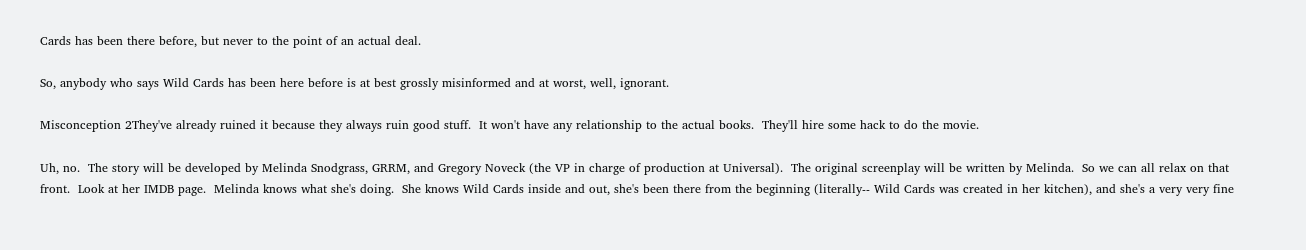Cards has been there before, but never to the point of an actual deal.

So, anybody who says Wild Cards has been here before is at best grossly misinformed and at worst, well, ignorant.

Misconception 2They've already ruined it because they always ruin good stuff.  It won't have any relationship to the actual books.  They'll hire some hack to do the movie.

Uh, no.  The story will be developed by Melinda Snodgrass, GRRM, and Gregory Noveck (the VP in charge of production at Universal).  The original screenplay will be written by Melinda.  So we can all relax on that front.  Look at her IMDB page.  Melinda knows what she's doing.  She knows Wild Cards inside and out, she's been there from the beginning (literally-- Wild Cards was created in her kitchen), and she's a very very fine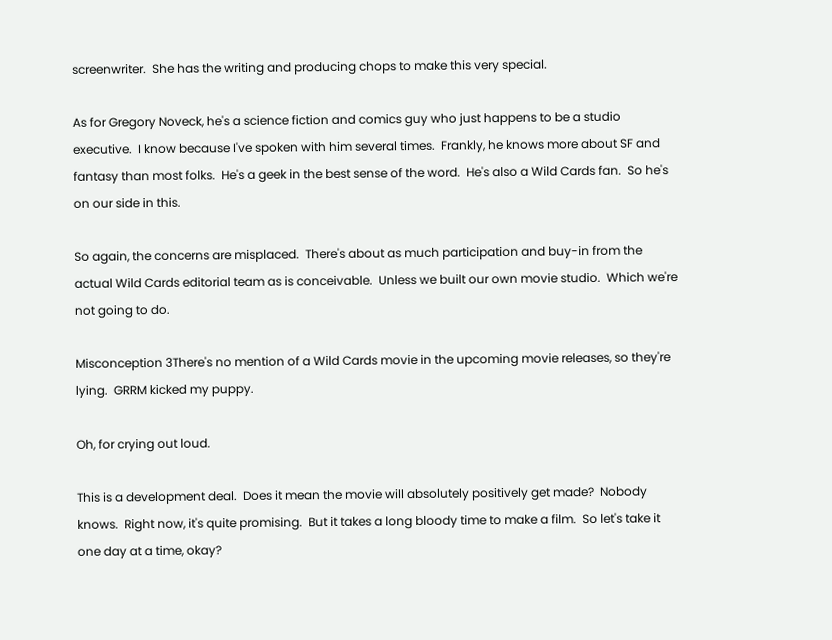screenwriter.  She has the writing and producing chops to make this very special.

As for Gregory Noveck, he's a science fiction and comics guy who just happens to be a studio executive.  I know because I've spoken with him several times.  Frankly, he knows more about SF and fantasy than most folks.  He's a geek in the best sense of the word.  He's also a Wild Cards fan.  So he's on our side in this.

So again, the concerns are misplaced.  There's about as much participation and buy-in from the actual Wild Cards editorial team as is conceivable.  Unless we built our own movie studio.  Which we're not going to do.

Misconception 3There's no mention of a Wild Cards movie in the upcoming movie releases, so they're lying.  GRRM kicked my puppy.

Oh, for crying out loud.

This is a development deal.  Does it mean the movie will absolutely positively get made?  Nobody knows.  Right now, it's quite promising.  But it takes a long bloody time to make a film.  So let's take it one day at a time, okay?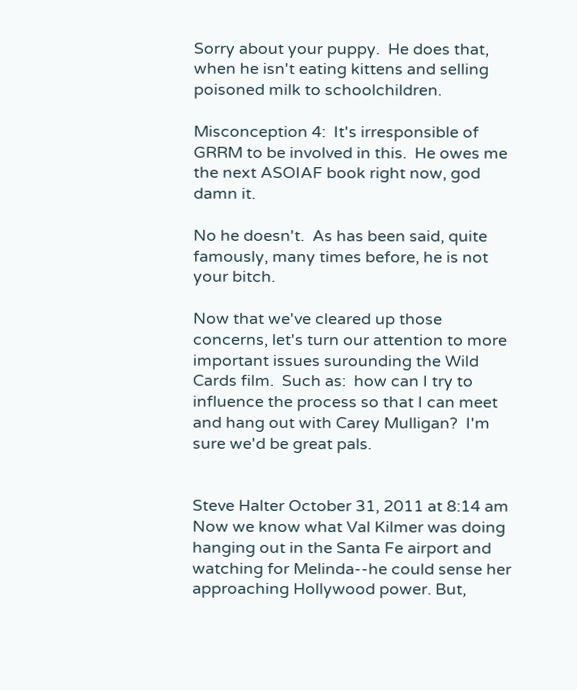Sorry about your puppy.  He does that, when he isn't eating kittens and selling poisoned milk to schoolchildren.

Misconception 4:  It's irresponsible of GRRM to be involved in this.  He owes me the next ASOIAF book right now, god damn it.

No he doesn't.  As has been said, quite famously, many times before, he is not your bitch.

Now that we've cleared up those concerns, let's turn our attention to more important issues surounding the Wild Cards film.  Such as:  how can I try to influence the process so that I can meet and hang out with Carey Mulligan?  I'm sure we'd be great pals.


Steve Halter October 31, 2011 at 8:14 am
Now we know what Val Kilmer was doing hanging out in the Santa Fe airport and watching for Melinda--he could sense her approaching Hollywood power. But,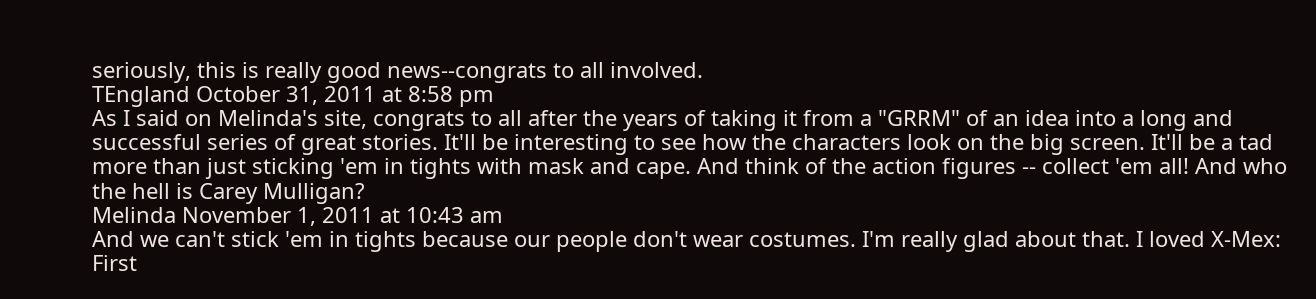seriously, this is really good news--congrats to all involved.
TEngland October 31, 2011 at 8:58 pm
As I said on Melinda's site, congrats to all after the years of taking it from a "GRRM" of an idea into a long and successful series of great stories. It'll be interesting to see how the characters look on the big screen. It'll be a tad more than just sticking 'em in tights with mask and cape. And think of the action figures -- collect 'em all! And who the hell is Carey Mulligan?
Melinda November 1, 2011 at 10:43 am
And we can't stick 'em in tights because our people don't wear costumes. I'm really glad about that. I loved X-Mex: First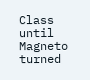Class until Magneto turned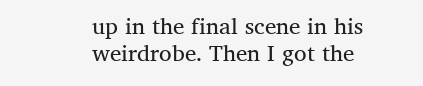up in the final scene in his weirdrobe. Then I got the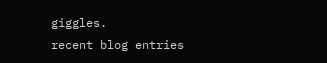giggles.
recent blog entries